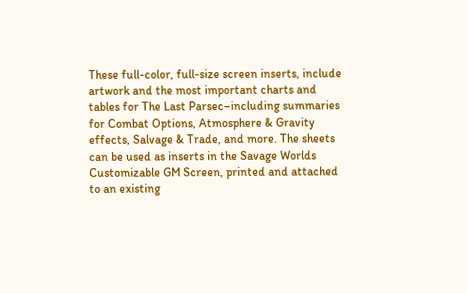These full-color, full-size screen inserts, include artwork and the most important charts and tables for The Last Parsec–including summaries for Combat Options, Atmosphere & Gravity effects, Salvage & Trade, and more. The sheets can be used as inserts in the Savage Worlds Customizable GM Screen, printed and attached to an existing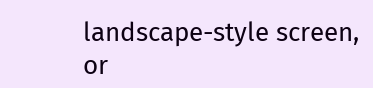landscape-style screen, or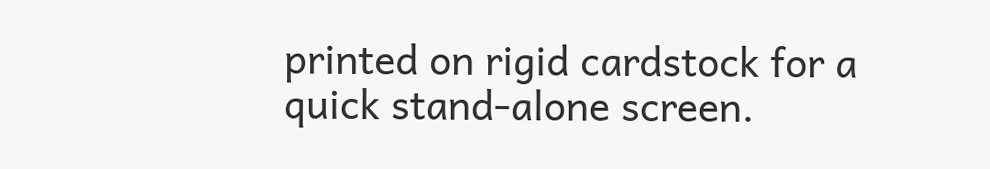printed on rigid cardstock for a quick stand-alone screen.